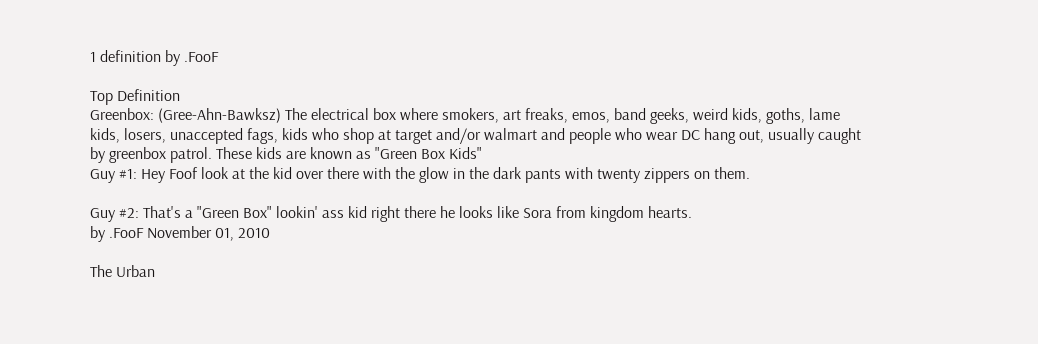1 definition by .FooF

Top Definition
Greenbox: (Gree-Ahn-Bawksz) The electrical box where smokers, art freaks, emos, band geeks, weird kids, goths, lame kids, losers, unaccepted fags, kids who shop at target and/or walmart and people who wear DC hang out, usually caught by greenbox patrol. These kids are known as "Green Box Kids"
Guy #1: Hey Foof look at the kid over there with the glow in the dark pants with twenty zippers on them.

Guy #2: That's a "Green Box" lookin' ass kid right there he looks like Sora from kingdom hearts.
by .FooF November 01, 2010

The Urban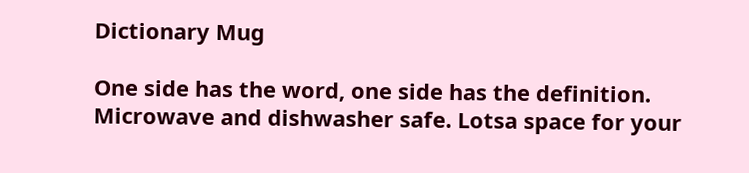Dictionary Mug

One side has the word, one side has the definition. Microwave and dishwasher safe. Lotsa space for your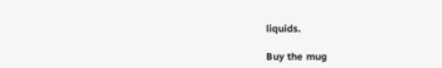liquids.

Buy the mug